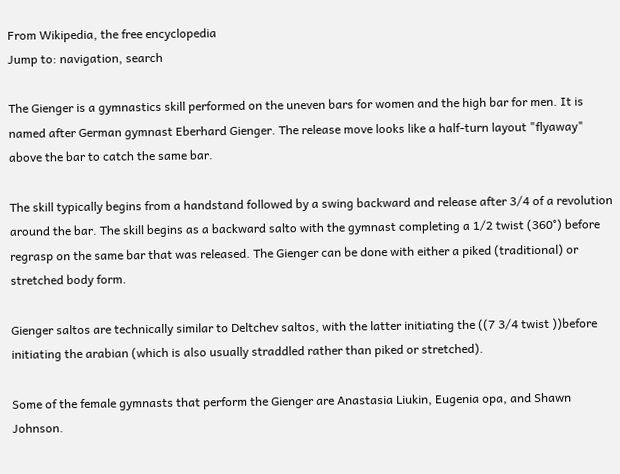From Wikipedia, the free encyclopedia
Jump to: navigation, search

The Gienger is a gymnastics skill performed on the uneven bars for women and the high bar for men. It is named after German gymnast Eberhard Gienger. The release move looks like a half-turn layout "flyaway" above the bar to catch the same bar.

The skill typically begins from a handstand followed by a swing backward and release after 3/4 of a revolution around the bar. The skill begins as a backward salto with the gymnast completing a 1/2 twist (360°) before regrasp on the same bar that was released. The Gienger can be done with either a piked (traditional) or stretched body form.

Gienger saltos are technically similar to Deltchev saltos, with the latter initiating the ((7 3/4 twist ))before initiating the arabian (which is also usually straddled rather than piked or stretched).

Some of the female gymnasts that perform the Gienger are Anastasia Liukin, Eugenia opa, and Shawn Johnson.